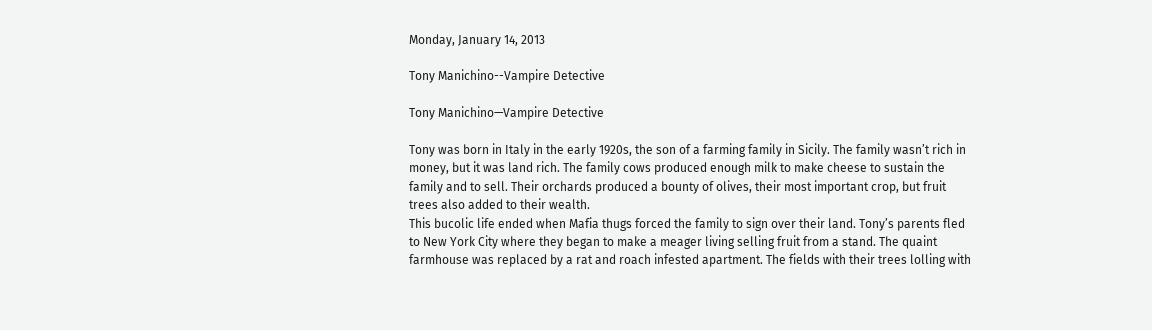Monday, January 14, 2013

Tony Manichino--Vampire Detective

Tony Manichino—Vampire Detective

Tony was born in Italy in the early 1920s, the son of a farming family in Sicily. The family wasn’t rich in money, but it was land rich. The family cows produced enough milk to make cheese to sustain the family and to sell. Their orchards produced a bounty of olives, their most important crop, but fruit trees also added to their wealth.
This bucolic life ended when Mafia thugs forced the family to sign over their land. Tony’s parents fled to New York City where they began to make a meager living selling fruit from a stand. The quaint farmhouse was replaced by a rat and roach infested apartment. The fields with their trees lolling with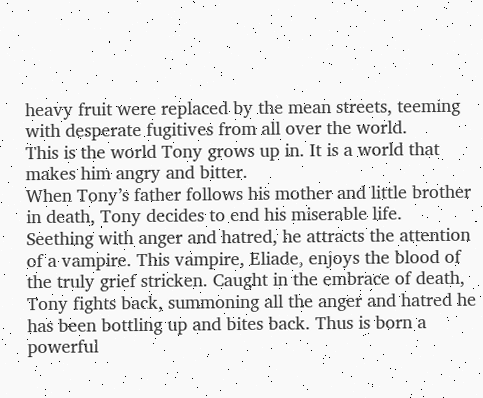heavy fruit were replaced by the mean streets, teeming with desperate fugitives from all over the world.
This is the world Tony grows up in. It is a world that makes him angry and bitter.
When Tony’s father follows his mother and little brother in death, Tony decides to end his miserable life.
Seething with anger and hatred, he attracts the attention of a vampire. This vampire, Eliade, enjoys the blood of the truly grief stricken. Caught in the embrace of death, Tony fights back, summoning all the anger and hatred he has been bottling up and bites back. Thus is born a powerful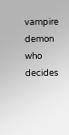vampire demon who decides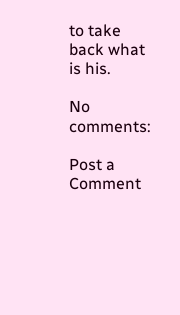to take back what is his.

No comments:

Post a Comment